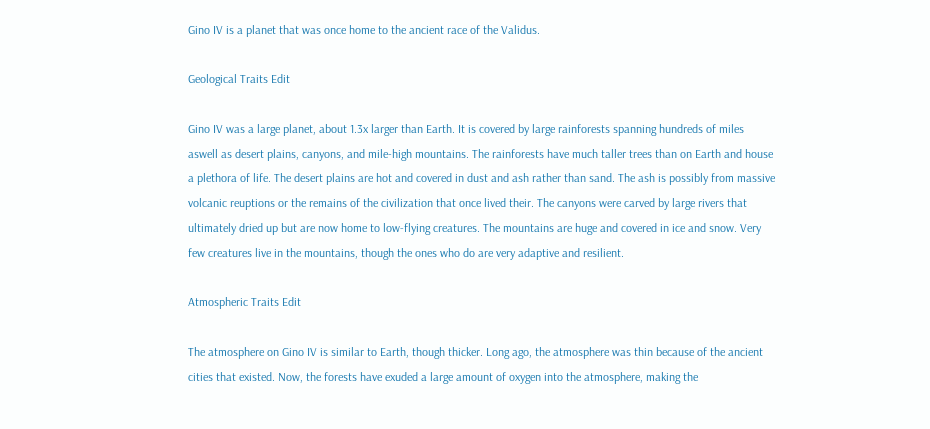Gino IV is a planet that was once home to the ancient race of the Validus.

Geological Traits Edit

Gino IV was a large planet, about 1.3x larger than Earth. It is covered by large rainforests spanning hundreds of miles aswell as desert plains, canyons, and mile-high mountains. The rainforests have much taller trees than on Earth and house a plethora of life. The desert plains are hot and covered in dust and ash rather than sand. The ash is possibly from massive volcanic reuptions or the remains of the civilization that once lived their. The canyons were carved by large rivers that ultimately dried up but are now home to low-flying creatures. The mountains are huge and covered in ice and snow. Very few creatures live in the mountains, though the ones who do are very adaptive and resilient.

Atmospheric Traits Edit

The atmosphere on Gino IV is similar to Earth, though thicker. Long ago, the atmosphere was thin because of the ancient cities that existed. Now, the forests have exuded a large amount of oxygen into the atmosphere, making the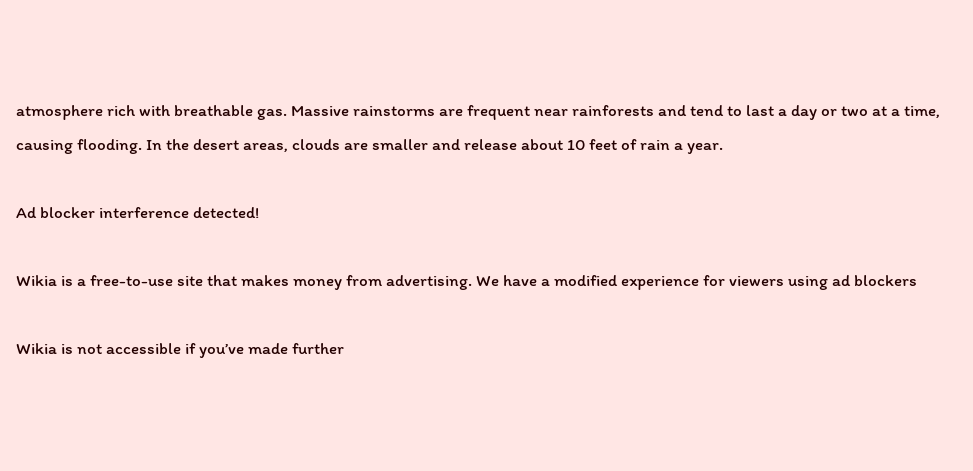atmosphere rich with breathable gas. Massive rainstorms are frequent near rainforests and tend to last a day or two at a time, causing flooding. In the desert areas, clouds are smaller and release about 10 feet of rain a year.

Ad blocker interference detected!

Wikia is a free-to-use site that makes money from advertising. We have a modified experience for viewers using ad blockers

Wikia is not accessible if you’ve made further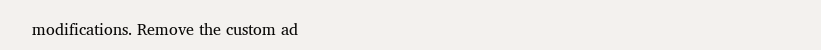modifications. Remove the custom ad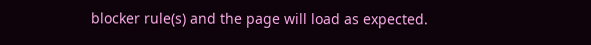blocker rule(s) and the page will load as expected.